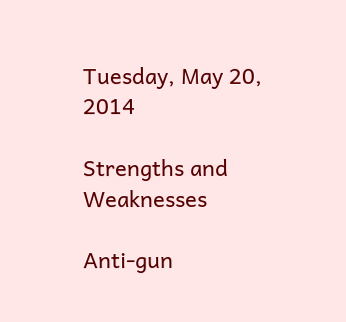Tuesday, May 20, 2014

Strengths and Weaknesses

Anti-gun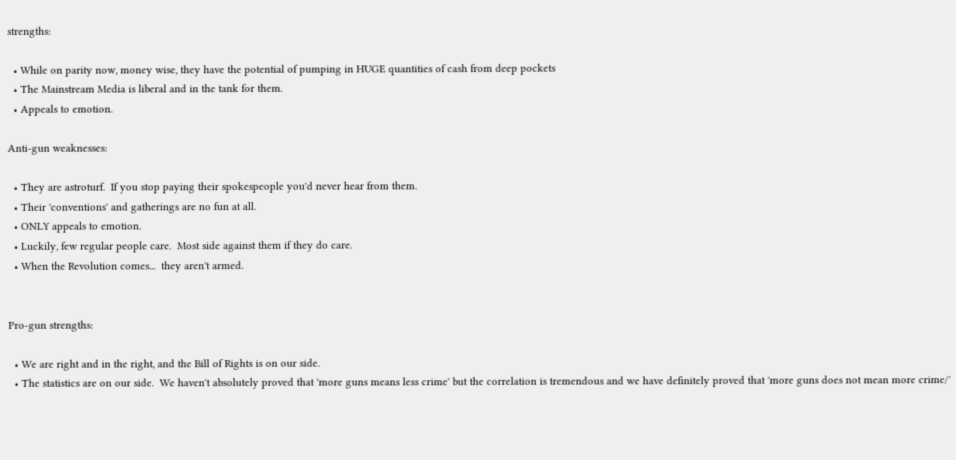strengths:

  • While on parity now, money wise, they have the potential of pumping in HUGE quantities of cash from deep pockets
  • The Mainstream Media is liberal and in the tank for them.
  • Appeals to emotion.

Anti-gun weaknesses:

  • They are astroturf.  If you stop paying their spokespeople you'd never hear from them.
  • Their 'conventions' and gatherings are no fun at all.
  • ONLY appeals to emotion.
  • Luckily, few regular people care.  Most side against them if they do care.
  • When the Revolution comes...  they aren't armed.


Pro-gun strengths:

  • We are right and in the right, and the Bill of Rights is on our side.
  • The statistics are on our side.  We haven't absolutely proved that 'more guns means less crime' but the correlation is tremendous and we have definitely proved that 'more guns does not mean more crime/'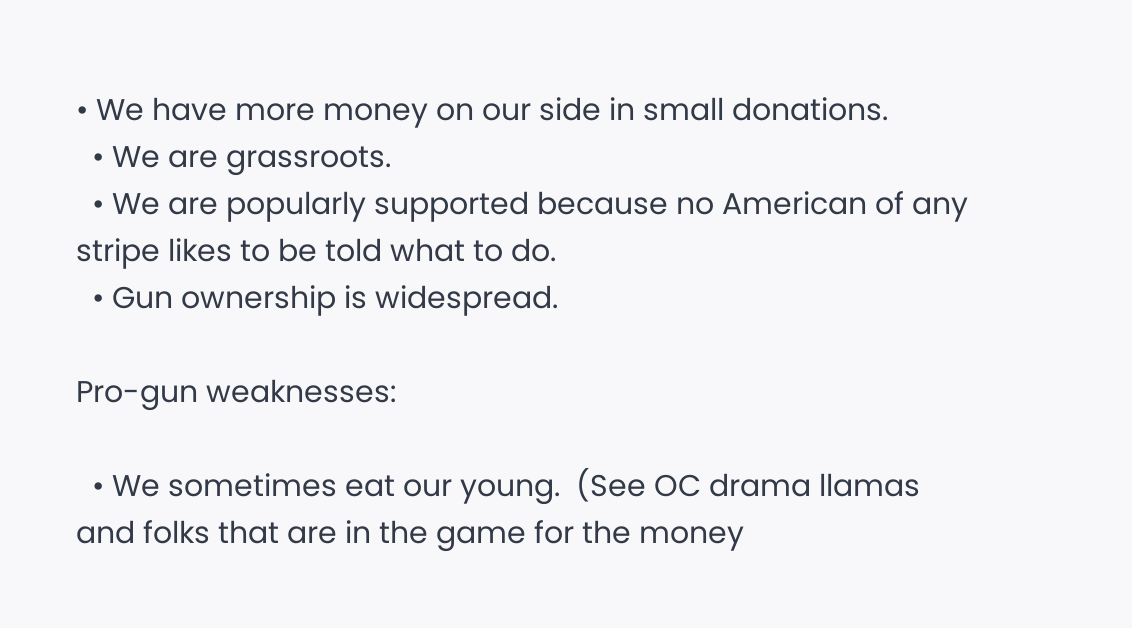• We have more money on our side in small donations.
  • We are grassroots.
  • We are popularly supported because no American of any stripe likes to be told what to do.
  • Gun ownership is widespread.

Pro-gun weaknesses:

  • We sometimes eat our young.  (See OC drama llamas and folks that are in the game for the money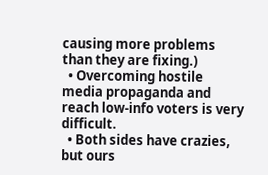causing more problems than they are fixing.)
  • Overcoming hostile media propaganda and reach low-info voters is very difficult.
  • Both sides have crazies, but ours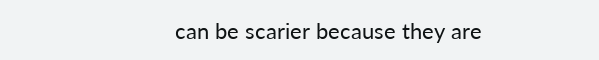can be scarier because they are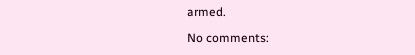armed.

No comments: